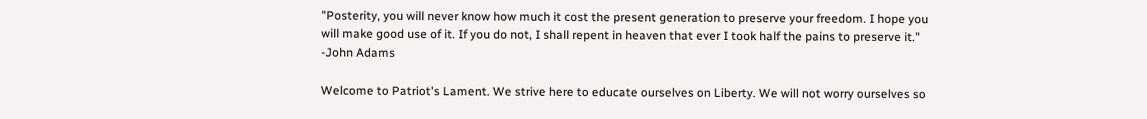"Posterity, you will never know how much it cost the present generation to preserve your freedom. I hope you will make good use of it. If you do not, I shall repent in heaven that ever I took half the pains to preserve it." -John Adams

Welcome to Patriot's Lament. We strive here to educate ourselves on Liberty. We will not worry ourselves so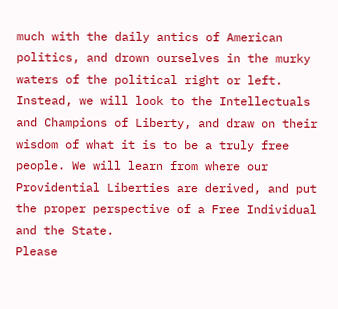much with the daily antics of American politics, and drown ourselves in the murky waters of the political right or left.
Instead, we will look to the Intellectuals and Champions of Liberty, and draw on their wisdom of what it is to be a truly free people. We will learn from where our Providential Liberties are derived, and put the proper perspective of a Free Individual and the State.
Please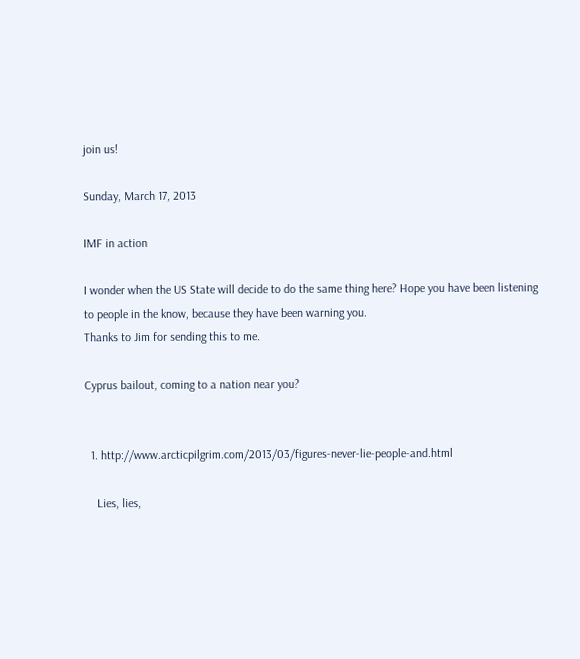join us!

Sunday, March 17, 2013

IMF in action

I wonder when the US State will decide to do the same thing here? Hope you have been listening to people in the know, because they have been warning you.
Thanks to Jim for sending this to me.

Cyprus bailout, coming to a nation near you?


  1. http://www.arcticpilgrim.com/2013/03/figures-never-lie-people-and.html

    Lies, lies,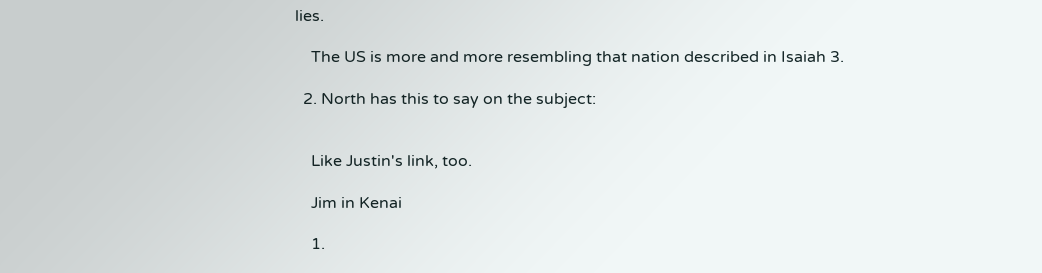lies.

    The US is more and more resembling that nation described in Isaiah 3.

  2. North has this to say on the subject:


    Like Justin's link, too.

    Jim in Kenai

    1.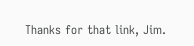Thanks for that link, Jim.